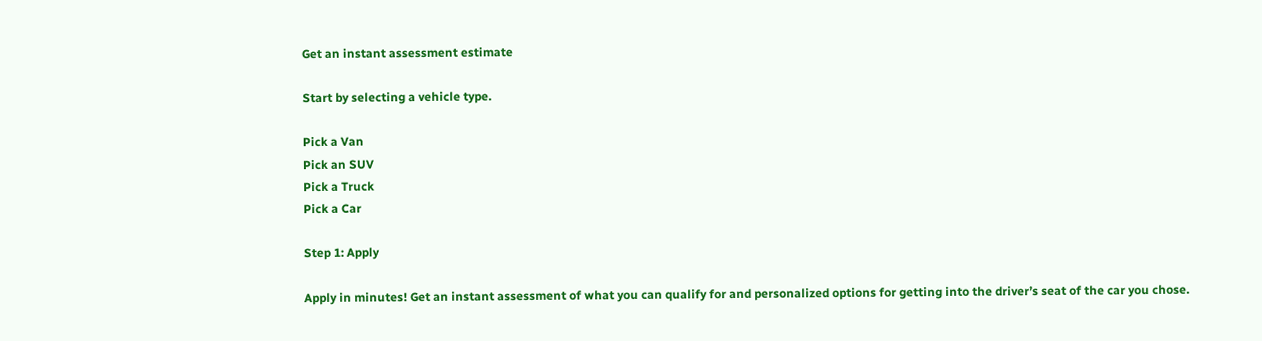Get an instant assessment estimate

Start by selecting a vehicle type.

Pick a Van
Pick an SUV
Pick a Truck
Pick a Car

Step 1: Apply

Apply in minutes! Get an instant assessment of what you can qualify for and personalized options for getting into the driver’s seat of the car you chose.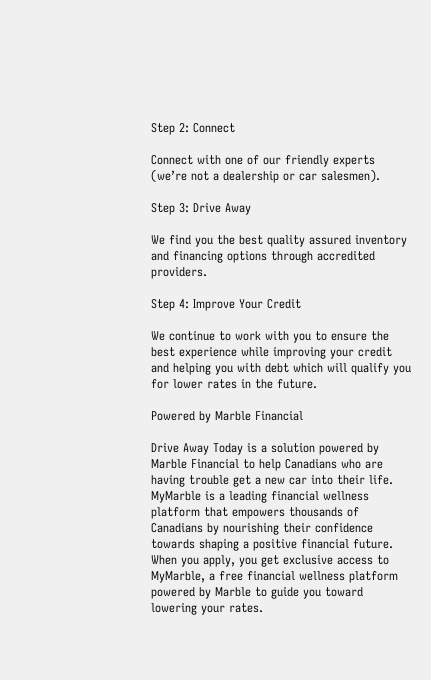Step 2: Connect

Connect with one of our friendly experts (we’re not a dealership or car salesmen).

Step 3: Drive Away

We find you the best quality assured inventory and financing options through accredited providers.

Step 4: Improve Your Credit

We continue to work with you to ensure the best experience while improving your credit and helping you with debt which will qualify you for lower rates in the future.

Powered by Marble Financial

Drive Away Today is a solution powered by Marble Financial to help Canadians who are having trouble get a new car into their life. MyMarble is a leading financial wellness platform that empowers thousands of Canadians by nourishing their confidence towards shaping a positive financial future. When you apply, you get exclusive access to MyMarble, a free financial wellness platform powered by Marble to guide you toward lowering your rates.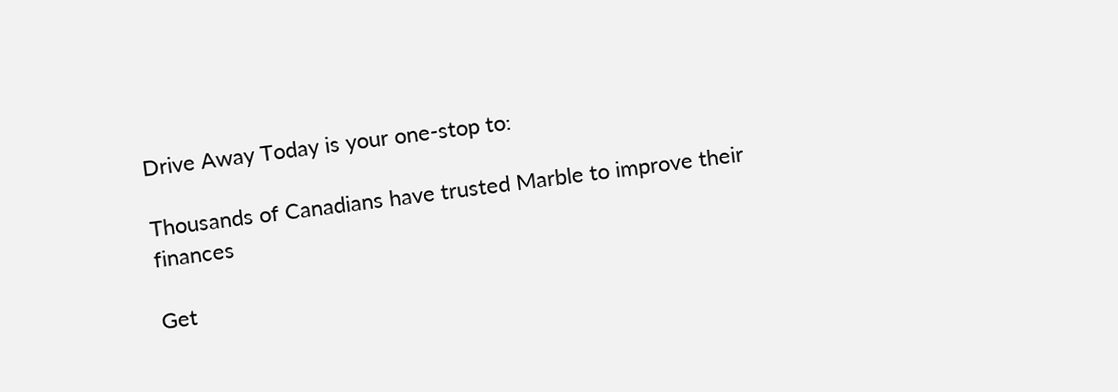Drive Away Today is your one-stop to:

Thousands of Canadians have trusted Marble to improve their finances

Get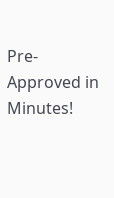Pre-Approved in Minutes!